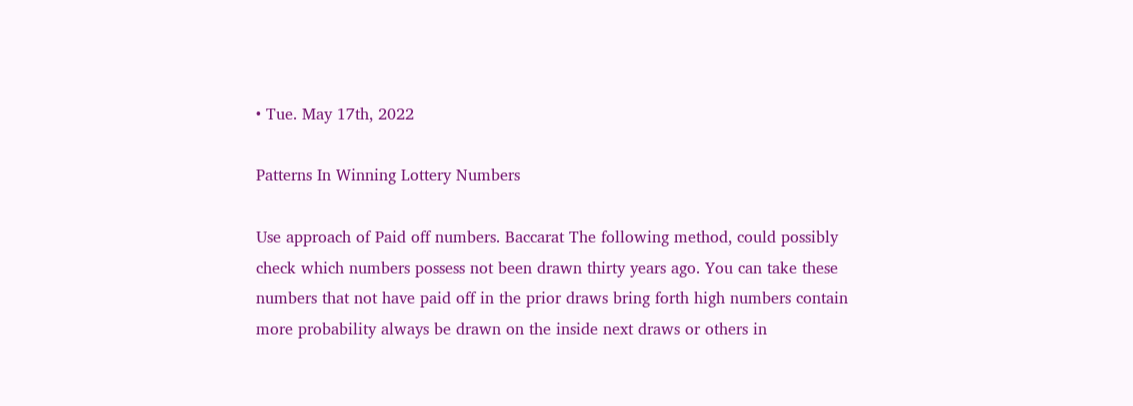• Tue. May 17th, 2022

Patterns In Winning Lottery Numbers

Use approach of Paid off numbers. Baccarat The following method, could possibly check which numbers possess not been drawn thirty years ago. You can take these numbers that not have paid off in the prior draws bring forth high numbers contain more probability always be drawn on the inside next draws or others in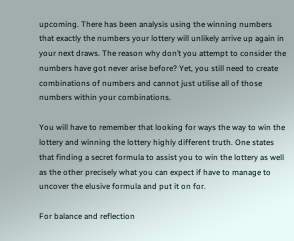upcoming. There has been analysis using the winning numbers that exactly the numbers your lottery will unlikely arrive up again in your next draws. The reason why don’t you attempt to consider the numbers have got never arise before? Yet, you still need to create combinations of numbers and cannot just utilise all of those numbers within your combinations.

You will have to remember that looking for ways the way to win the lottery and winning the lottery highly different truth. One states that finding a secret formula to assist you to win the lottery as well as the other precisely what you can expect if have to manage to uncover the elusive formula and put it on for.

For balance and reflection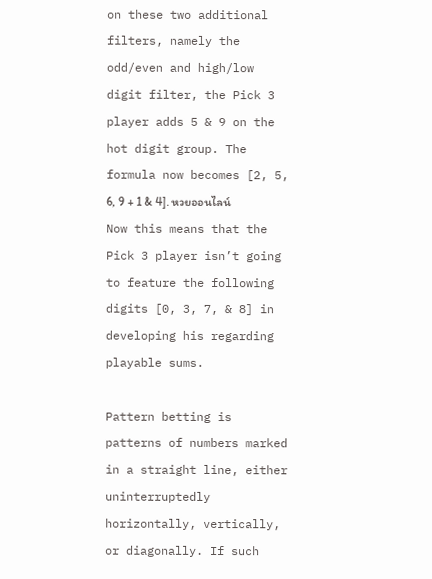on these two additional filters, namely the odd/even and high/low digit filter, the Pick 3 player adds 5 & 9 on the hot digit group. The formula now becomes [2, 5, 6, 9 + 1 & 4]. หวยออนไลน์ Now this means that the Pick 3 player isn’t going to feature the following digits [0, 3, 7, & 8] in developing his regarding playable sums.

Pattern betting is patterns of numbers marked in a straight line, either uninterruptedly horizontally, vertically, or diagonally. If such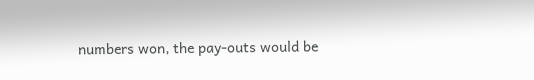numbers won, the pay-outs would be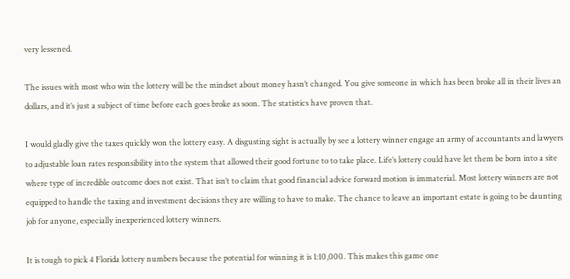very lessened.

The issues with most who win the lottery will be the mindset about money hasn’t changed. You give someone in which has been broke all in their lives an dollars, and it’s just a subject of time before each goes broke as soon. The statistics have proven that.

I would gladly give the taxes quickly won the lottery easy. A disgusting sight is actually by see a lottery winner engage an army of accountants and lawyers to adjustable loan rates responsibility into the system that allowed their good fortune to to take place. Life’s lottery could have let them be born into a site where type of incredible outcome does not exist. That isn’t to claim that good financial advice forward motion is immaterial. Most lottery winners are not equipped to handle the taxing and investment decisions they are willing to have to make. The chance to leave an important estate is going to be daunting job for anyone, especially inexperienced lottery winners.

It is tough to pick 4 Florida lottery numbers because the potential for winning it is 1:10,000. This makes this game one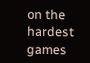on the hardest games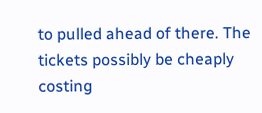to pulled ahead of there. The tickets possibly be cheaply costing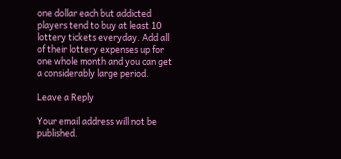one dollar each but addicted players tend to buy at least 10 lottery tickets everyday. Add all of their lottery expenses up for one whole month and you can get a considerably large period.

Leave a Reply

Your email address will not be published.